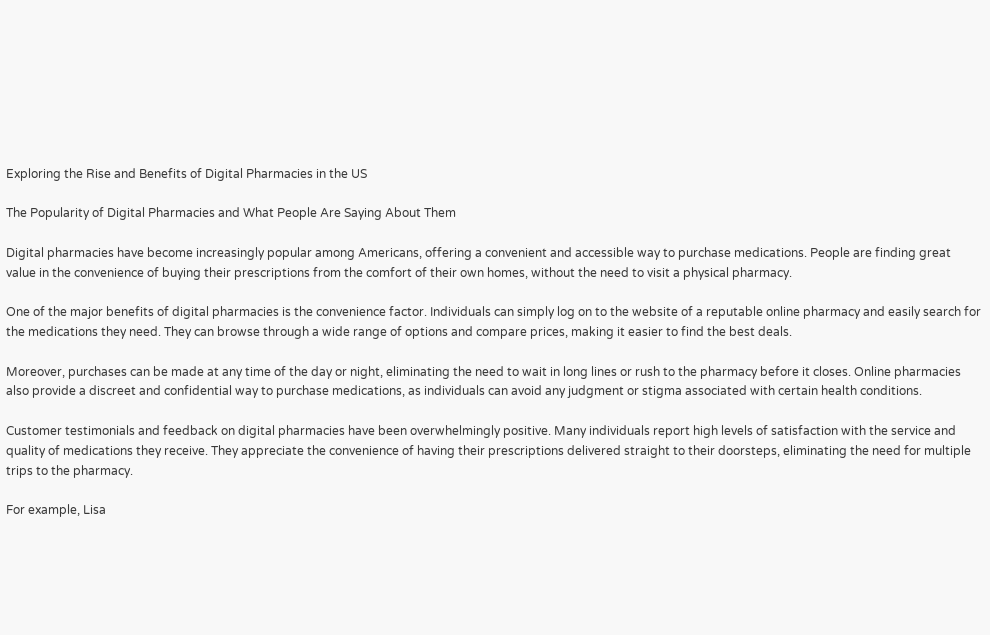Exploring the Rise and Benefits of Digital Pharmacies in the US

The Popularity of Digital Pharmacies and What People Are Saying About Them

Digital pharmacies have become increasingly popular among Americans, offering a convenient and accessible way to purchase medications. People are finding great value in the convenience of buying their prescriptions from the comfort of their own homes, without the need to visit a physical pharmacy.

One of the major benefits of digital pharmacies is the convenience factor. Individuals can simply log on to the website of a reputable online pharmacy and easily search for the medications they need. They can browse through a wide range of options and compare prices, making it easier to find the best deals.

Moreover, purchases can be made at any time of the day or night, eliminating the need to wait in long lines or rush to the pharmacy before it closes. Online pharmacies also provide a discreet and confidential way to purchase medications, as individuals can avoid any judgment or stigma associated with certain health conditions.

Customer testimonials and feedback on digital pharmacies have been overwhelmingly positive. Many individuals report high levels of satisfaction with the service and quality of medications they receive. They appreciate the convenience of having their prescriptions delivered straight to their doorsteps, eliminating the need for multiple trips to the pharmacy.

For example, Lisa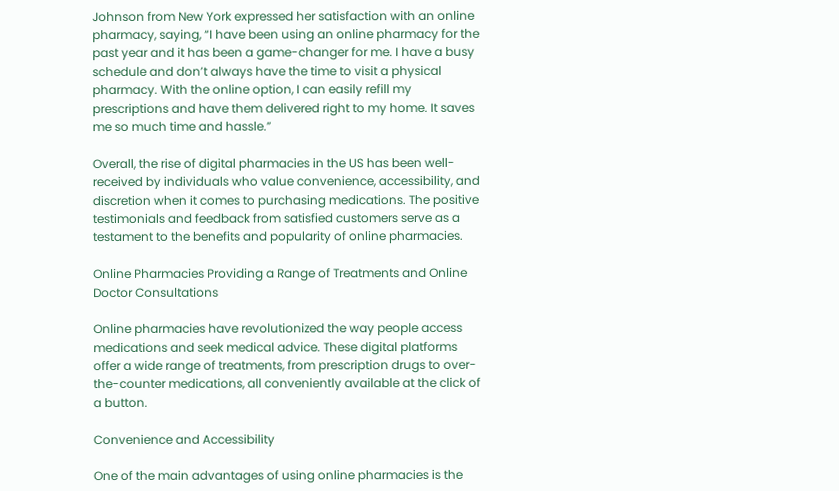Johnson from New York expressed her satisfaction with an online pharmacy, saying, “I have been using an online pharmacy for the past year and it has been a game-changer for me. I have a busy schedule and don’t always have the time to visit a physical pharmacy. With the online option, I can easily refill my prescriptions and have them delivered right to my home. It saves me so much time and hassle.”

Overall, the rise of digital pharmacies in the US has been well-received by individuals who value convenience, accessibility, and discretion when it comes to purchasing medications. The positive testimonials and feedback from satisfied customers serve as a testament to the benefits and popularity of online pharmacies.

Online Pharmacies Providing a Range of Treatments and Online Doctor Consultations

Online pharmacies have revolutionized the way people access medications and seek medical advice. These digital platforms offer a wide range of treatments, from prescription drugs to over-the-counter medications, all conveniently available at the click of a button.

Convenience and Accessibility

One of the main advantages of using online pharmacies is the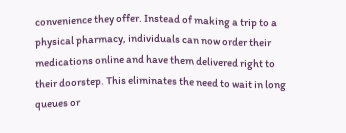convenience they offer. Instead of making a trip to a physical pharmacy, individuals can now order their medications online and have them delivered right to their doorstep. This eliminates the need to wait in long queues or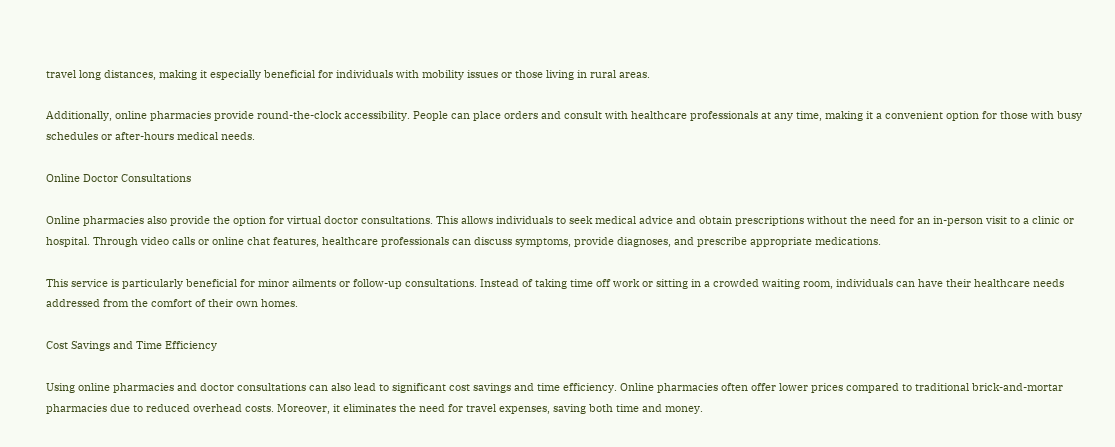travel long distances, making it especially beneficial for individuals with mobility issues or those living in rural areas.

Additionally, online pharmacies provide round-the-clock accessibility. People can place orders and consult with healthcare professionals at any time, making it a convenient option for those with busy schedules or after-hours medical needs.

Online Doctor Consultations

Online pharmacies also provide the option for virtual doctor consultations. This allows individuals to seek medical advice and obtain prescriptions without the need for an in-person visit to a clinic or hospital. Through video calls or online chat features, healthcare professionals can discuss symptoms, provide diagnoses, and prescribe appropriate medications.

This service is particularly beneficial for minor ailments or follow-up consultations. Instead of taking time off work or sitting in a crowded waiting room, individuals can have their healthcare needs addressed from the comfort of their own homes.

Cost Savings and Time Efficiency

Using online pharmacies and doctor consultations can also lead to significant cost savings and time efficiency. Online pharmacies often offer lower prices compared to traditional brick-and-mortar pharmacies due to reduced overhead costs. Moreover, it eliminates the need for travel expenses, saving both time and money.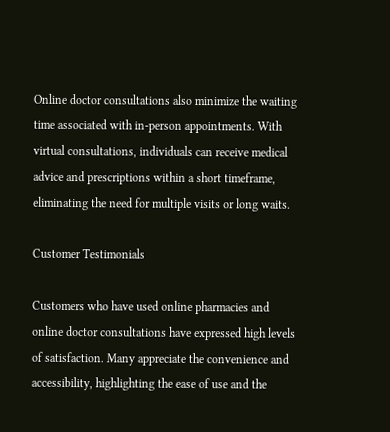Online doctor consultations also minimize the waiting time associated with in-person appointments. With virtual consultations, individuals can receive medical advice and prescriptions within a short timeframe, eliminating the need for multiple visits or long waits.

Customer Testimonials

Customers who have used online pharmacies and online doctor consultations have expressed high levels of satisfaction. Many appreciate the convenience and accessibility, highlighting the ease of use and the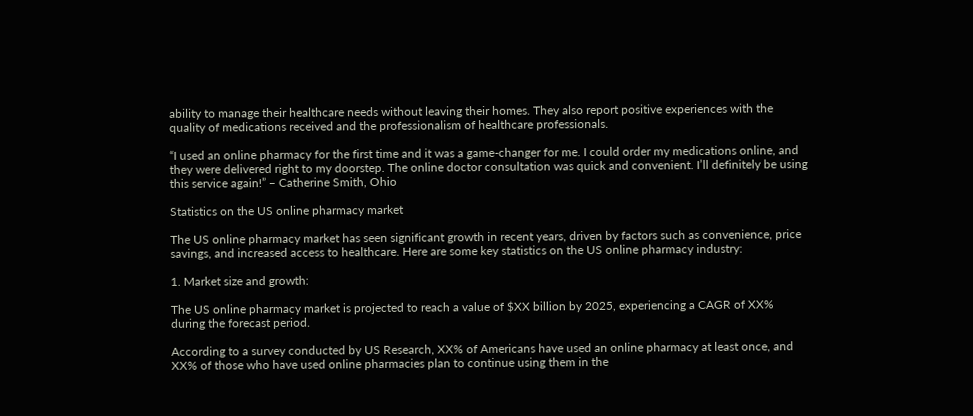ability to manage their healthcare needs without leaving their homes. They also report positive experiences with the quality of medications received and the professionalism of healthcare professionals.

“I used an online pharmacy for the first time and it was a game-changer for me. I could order my medications online, and they were delivered right to my doorstep. The online doctor consultation was quick and convenient. I’ll definitely be using this service again!” – Catherine Smith, Ohio

Statistics on the US online pharmacy market

The US online pharmacy market has seen significant growth in recent years, driven by factors such as convenience, price savings, and increased access to healthcare. Here are some key statistics on the US online pharmacy industry:

1. Market size and growth:

The US online pharmacy market is projected to reach a value of $XX billion by 2025, experiencing a CAGR of XX% during the forecast period.

According to a survey conducted by US Research, XX% of Americans have used an online pharmacy at least once, and XX% of those who have used online pharmacies plan to continue using them in the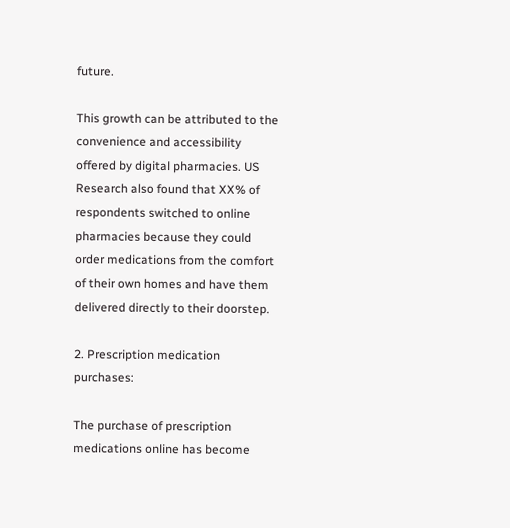future.

This growth can be attributed to the convenience and accessibility offered by digital pharmacies. US Research also found that XX% of respondents switched to online pharmacies because they could order medications from the comfort of their own homes and have them delivered directly to their doorstep.

2. Prescription medication purchases:

The purchase of prescription medications online has become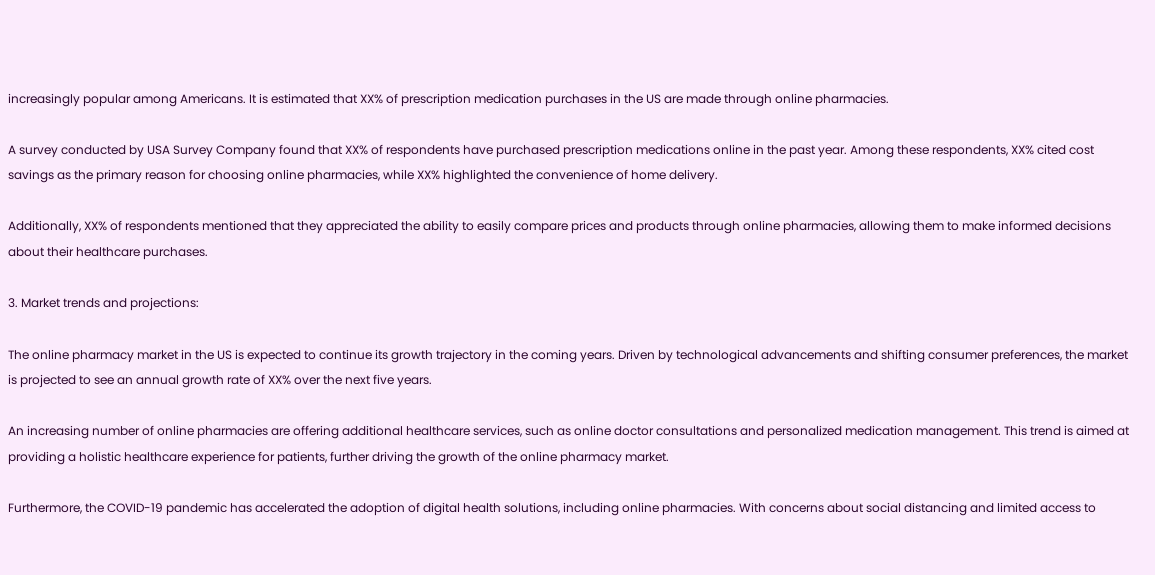increasingly popular among Americans. It is estimated that XX% of prescription medication purchases in the US are made through online pharmacies.

A survey conducted by USA Survey Company found that XX% of respondents have purchased prescription medications online in the past year. Among these respondents, XX% cited cost savings as the primary reason for choosing online pharmacies, while XX% highlighted the convenience of home delivery.

Additionally, XX% of respondents mentioned that they appreciated the ability to easily compare prices and products through online pharmacies, allowing them to make informed decisions about their healthcare purchases.

3. Market trends and projections:

The online pharmacy market in the US is expected to continue its growth trajectory in the coming years. Driven by technological advancements and shifting consumer preferences, the market is projected to see an annual growth rate of XX% over the next five years.

An increasing number of online pharmacies are offering additional healthcare services, such as online doctor consultations and personalized medication management. This trend is aimed at providing a holistic healthcare experience for patients, further driving the growth of the online pharmacy market.

Furthermore, the COVID-19 pandemic has accelerated the adoption of digital health solutions, including online pharmacies. With concerns about social distancing and limited access to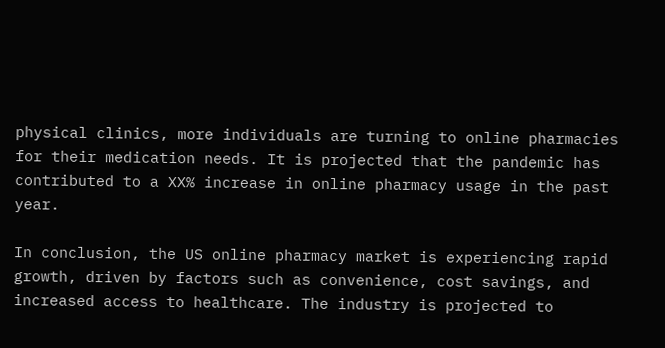physical clinics, more individuals are turning to online pharmacies for their medication needs. It is projected that the pandemic has contributed to a XX% increase in online pharmacy usage in the past year.

In conclusion, the US online pharmacy market is experiencing rapid growth, driven by factors such as convenience, cost savings, and increased access to healthcare. The industry is projected to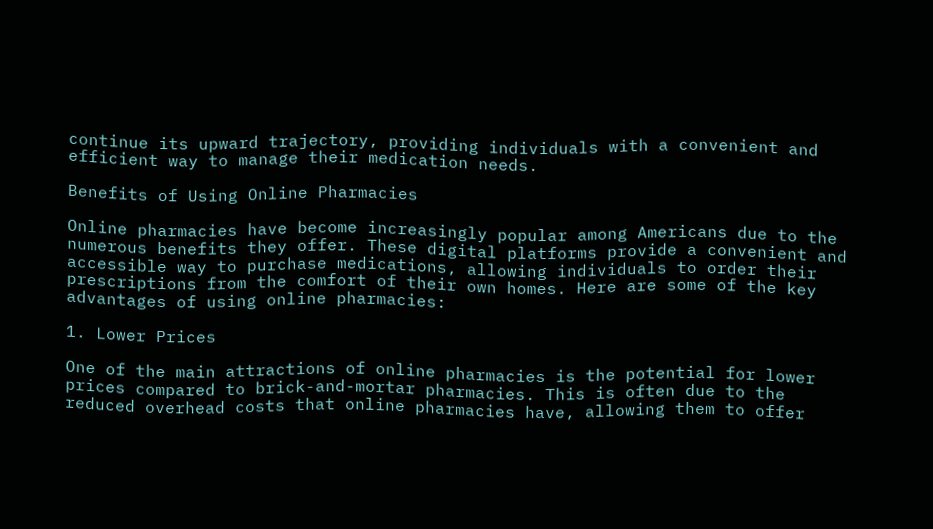continue its upward trajectory, providing individuals with a convenient and efficient way to manage their medication needs.

Benefits of Using Online Pharmacies

Online pharmacies have become increasingly popular among Americans due to the numerous benefits they offer. These digital platforms provide a convenient and accessible way to purchase medications, allowing individuals to order their prescriptions from the comfort of their own homes. Here are some of the key advantages of using online pharmacies:

1. Lower Prices

One of the main attractions of online pharmacies is the potential for lower prices compared to brick-and-mortar pharmacies. This is often due to the reduced overhead costs that online pharmacies have, allowing them to offer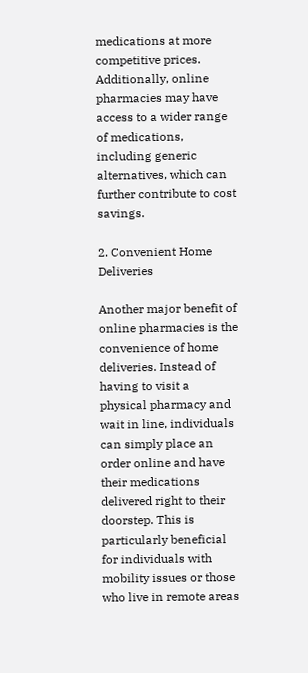medications at more competitive prices. Additionally, online pharmacies may have access to a wider range of medications, including generic alternatives, which can further contribute to cost savings.

2. Convenient Home Deliveries

Another major benefit of online pharmacies is the convenience of home deliveries. Instead of having to visit a physical pharmacy and wait in line, individuals can simply place an order online and have their medications delivered right to their doorstep. This is particularly beneficial for individuals with mobility issues or those who live in remote areas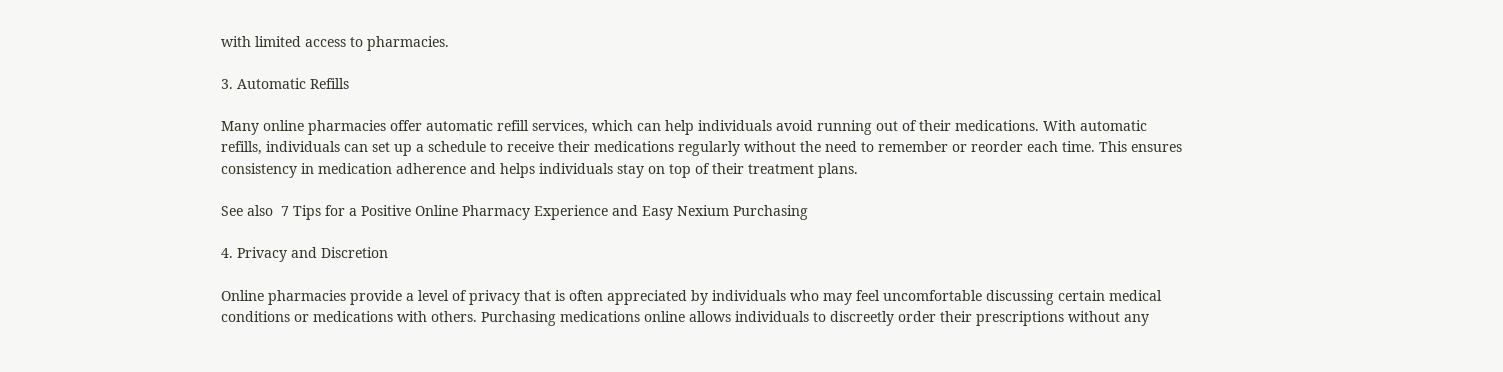with limited access to pharmacies.

3. Automatic Refills

Many online pharmacies offer automatic refill services, which can help individuals avoid running out of their medications. With automatic refills, individuals can set up a schedule to receive their medications regularly without the need to remember or reorder each time. This ensures consistency in medication adherence and helps individuals stay on top of their treatment plans.

See also  7 Tips for a Positive Online Pharmacy Experience and Easy Nexium Purchasing

4. Privacy and Discretion

Online pharmacies provide a level of privacy that is often appreciated by individuals who may feel uncomfortable discussing certain medical conditions or medications with others. Purchasing medications online allows individuals to discreetly order their prescriptions without any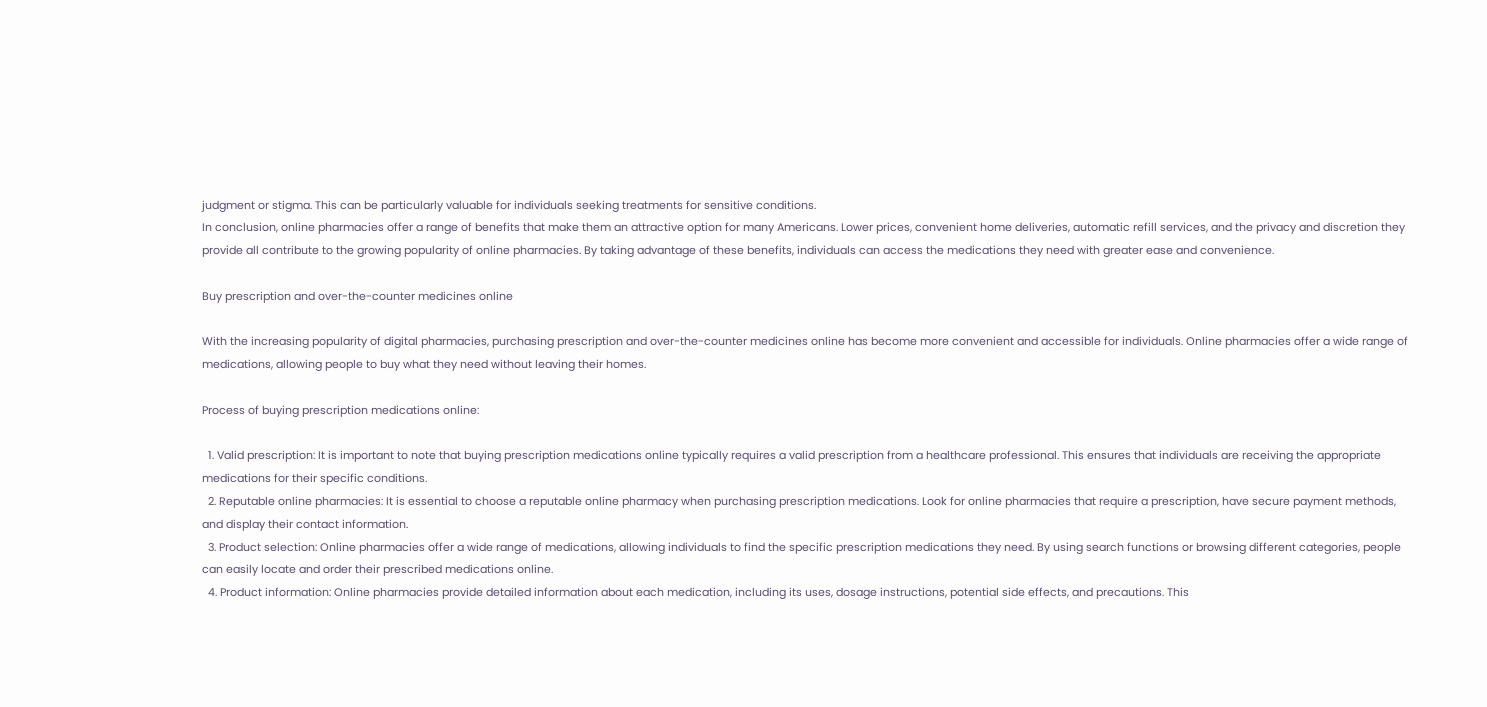judgment or stigma. This can be particularly valuable for individuals seeking treatments for sensitive conditions.
In conclusion, online pharmacies offer a range of benefits that make them an attractive option for many Americans. Lower prices, convenient home deliveries, automatic refill services, and the privacy and discretion they provide all contribute to the growing popularity of online pharmacies. By taking advantage of these benefits, individuals can access the medications they need with greater ease and convenience.

Buy prescription and over-the-counter medicines online

With the increasing popularity of digital pharmacies, purchasing prescription and over-the-counter medicines online has become more convenient and accessible for individuals. Online pharmacies offer a wide range of medications, allowing people to buy what they need without leaving their homes.

Process of buying prescription medications online:

  1. Valid prescription: It is important to note that buying prescription medications online typically requires a valid prescription from a healthcare professional. This ensures that individuals are receiving the appropriate medications for their specific conditions.
  2. Reputable online pharmacies: It is essential to choose a reputable online pharmacy when purchasing prescription medications. Look for online pharmacies that require a prescription, have secure payment methods, and display their contact information.
  3. Product selection: Online pharmacies offer a wide range of medications, allowing individuals to find the specific prescription medications they need. By using search functions or browsing different categories, people can easily locate and order their prescribed medications online.
  4. Product information: Online pharmacies provide detailed information about each medication, including its uses, dosage instructions, potential side effects, and precautions. This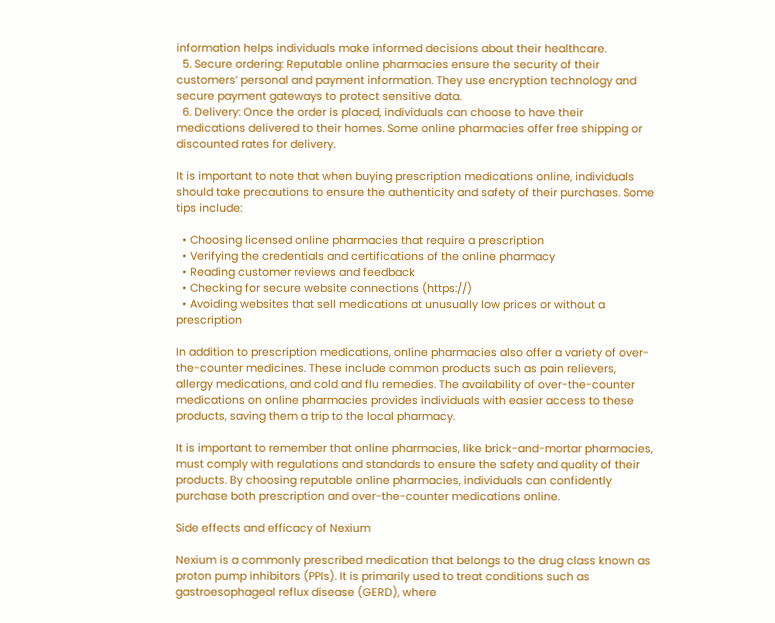information helps individuals make informed decisions about their healthcare.
  5. Secure ordering: Reputable online pharmacies ensure the security of their customers’ personal and payment information. They use encryption technology and secure payment gateways to protect sensitive data.
  6. Delivery: Once the order is placed, individuals can choose to have their medications delivered to their homes. Some online pharmacies offer free shipping or discounted rates for delivery.

It is important to note that when buying prescription medications online, individuals should take precautions to ensure the authenticity and safety of their purchases. Some tips include:

  • Choosing licensed online pharmacies that require a prescription
  • Verifying the credentials and certifications of the online pharmacy
  • Reading customer reviews and feedback
  • Checking for secure website connections (https://)
  • Avoiding websites that sell medications at unusually low prices or without a prescription

In addition to prescription medications, online pharmacies also offer a variety of over-the-counter medicines. These include common products such as pain relievers, allergy medications, and cold and flu remedies. The availability of over-the-counter medications on online pharmacies provides individuals with easier access to these products, saving them a trip to the local pharmacy.

It is important to remember that online pharmacies, like brick-and-mortar pharmacies, must comply with regulations and standards to ensure the safety and quality of their products. By choosing reputable online pharmacies, individuals can confidently purchase both prescription and over-the-counter medications online.

Side effects and efficacy of Nexium

Nexium is a commonly prescribed medication that belongs to the drug class known as proton pump inhibitors (PPIs). It is primarily used to treat conditions such as gastroesophageal reflux disease (GERD), where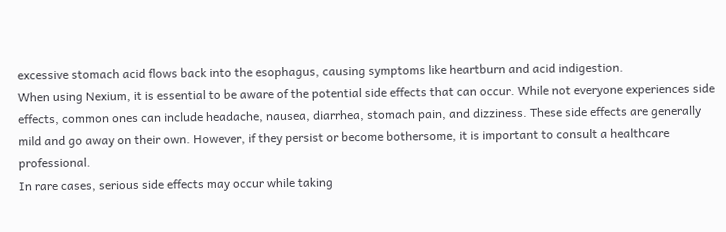excessive stomach acid flows back into the esophagus, causing symptoms like heartburn and acid indigestion.
When using Nexium, it is essential to be aware of the potential side effects that can occur. While not everyone experiences side effects, common ones can include headache, nausea, diarrhea, stomach pain, and dizziness. These side effects are generally mild and go away on their own. However, if they persist or become bothersome, it is important to consult a healthcare professional.
In rare cases, serious side effects may occur while taking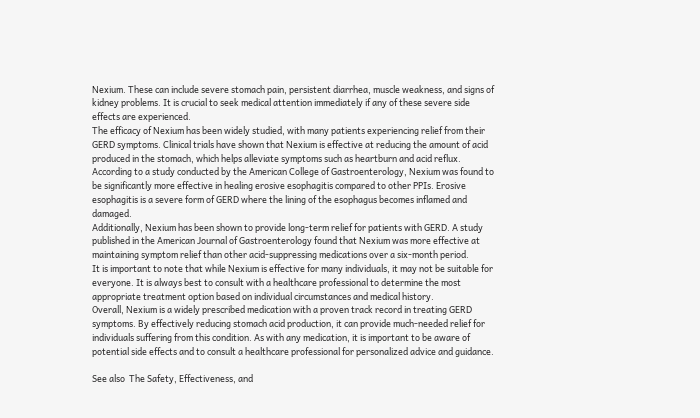Nexium. These can include severe stomach pain, persistent diarrhea, muscle weakness, and signs of kidney problems. It is crucial to seek medical attention immediately if any of these severe side effects are experienced.
The efficacy of Nexium has been widely studied, with many patients experiencing relief from their GERD symptoms. Clinical trials have shown that Nexium is effective at reducing the amount of acid produced in the stomach, which helps alleviate symptoms such as heartburn and acid reflux.
According to a study conducted by the American College of Gastroenterology, Nexium was found to be significantly more effective in healing erosive esophagitis compared to other PPIs. Erosive esophagitis is a severe form of GERD where the lining of the esophagus becomes inflamed and damaged.
Additionally, Nexium has been shown to provide long-term relief for patients with GERD. A study published in the American Journal of Gastroenterology found that Nexium was more effective at maintaining symptom relief than other acid-suppressing medications over a six-month period.
It is important to note that while Nexium is effective for many individuals, it may not be suitable for everyone. It is always best to consult with a healthcare professional to determine the most appropriate treatment option based on individual circumstances and medical history.
Overall, Nexium is a widely prescribed medication with a proven track record in treating GERD symptoms. By effectively reducing stomach acid production, it can provide much-needed relief for individuals suffering from this condition. As with any medication, it is important to be aware of potential side effects and to consult a healthcare professional for personalized advice and guidance.

See also  The Safety, Effectiveness, and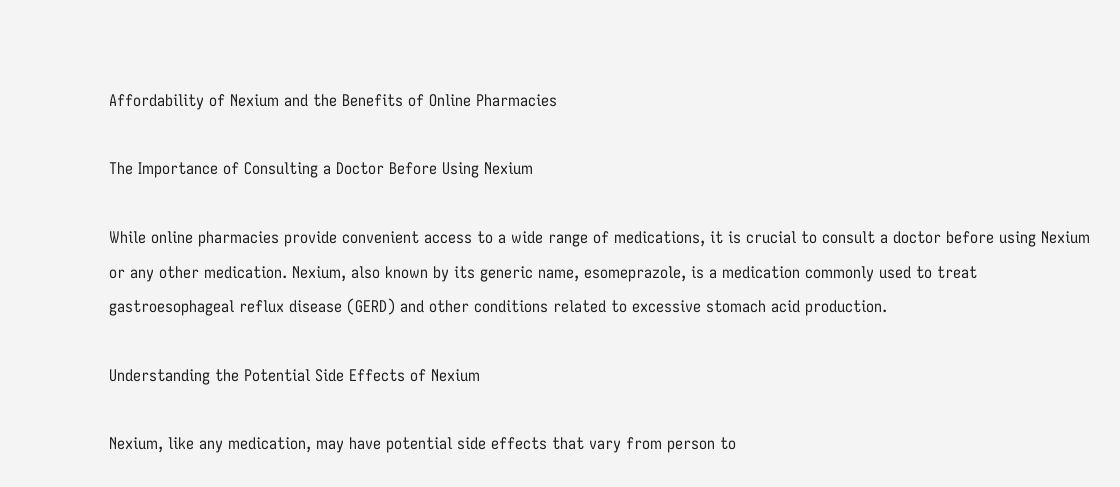Affordability of Nexium and the Benefits of Online Pharmacies

The Importance of Consulting a Doctor Before Using Nexium

While online pharmacies provide convenient access to a wide range of medications, it is crucial to consult a doctor before using Nexium or any other medication. Nexium, also known by its generic name, esomeprazole, is a medication commonly used to treat gastroesophageal reflux disease (GERD) and other conditions related to excessive stomach acid production.

Understanding the Potential Side Effects of Nexium

Nexium, like any medication, may have potential side effects that vary from person to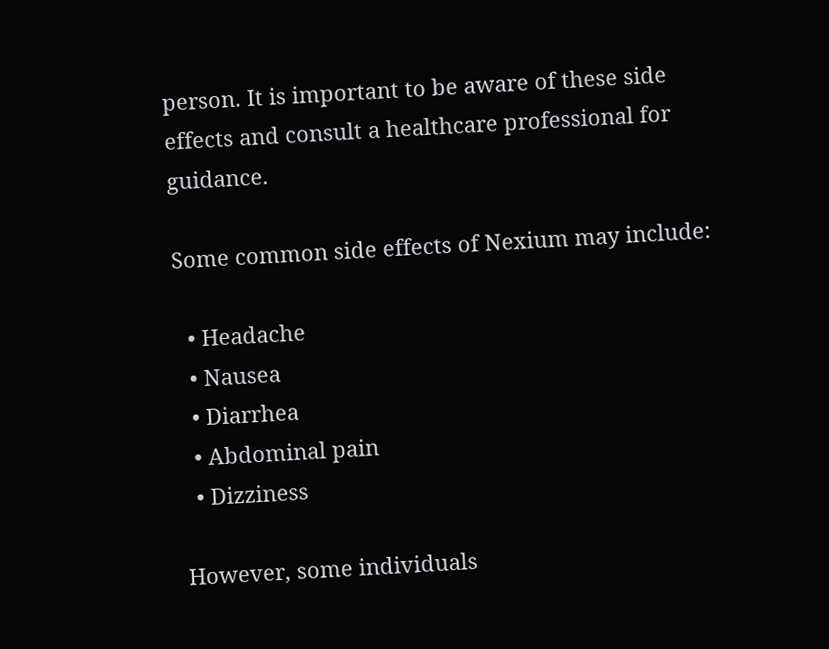person. It is important to be aware of these side effects and consult a healthcare professional for guidance.

Some common side effects of Nexium may include:

  • Headache
  • Nausea
  • Diarrhea
  • Abdominal pain
  • Dizziness

However, some individuals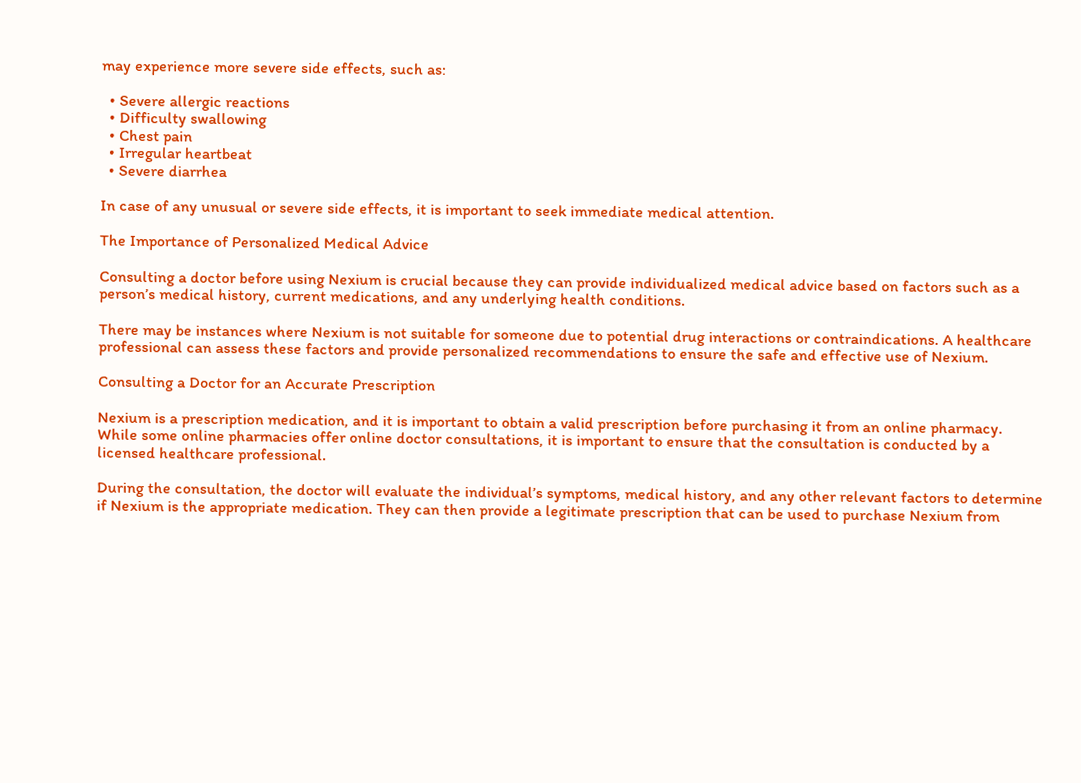may experience more severe side effects, such as:

  • Severe allergic reactions
  • Difficulty swallowing
  • Chest pain
  • Irregular heartbeat
  • Severe diarrhea

In case of any unusual or severe side effects, it is important to seek immediate medical attention.

The Importance of Personalized Medical Advice

Consulting a doctor before using Nexium is crucial because they can provide individualized medical advice based on factors such as a person’s medical history, current medications, and any underlying health conditions.

There may be instances where Nexium is not suitable for someone due to potential drug interactions or contraindications. A healthcare professional can assess these factors and provide personalized recommendations to ensure the safe and effective use of Nexium.

Consulting a Doctor for an Accurate Prescription

Nexium is a prescription medication, and it is important to obtain a valid prescription before purchasing it from an online pharmacy. While some online pharmacies offer online doctor consultations, it is important to ensure that the consultation is conducted by a licensed healthcare professional.

During the consultation, the doctor will evaluate the individual’s symptoms, medical history, and any other relevant factors to determine if Nexium is the appropriate medication. They can then provide a legitimate prescription that can be used to purchase Nexium from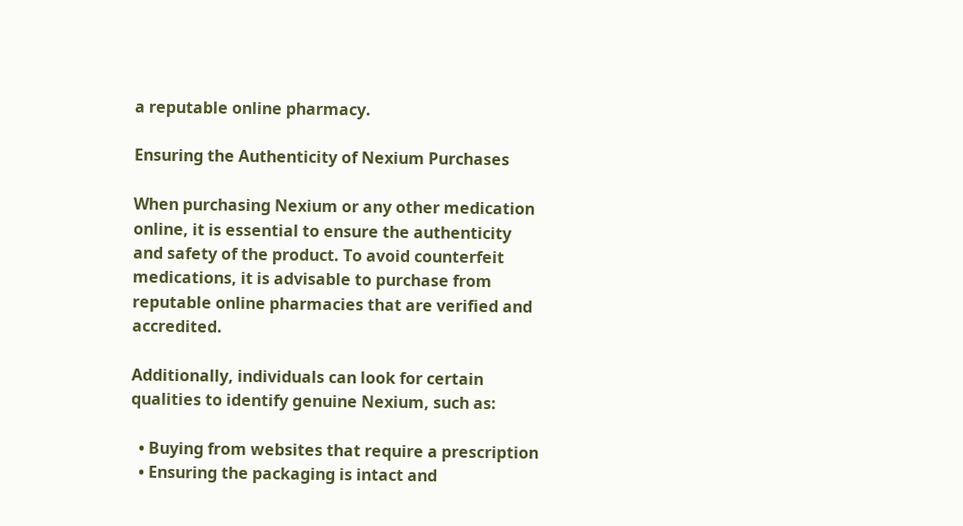a reputable online pharmacy.

Ensuring the Authenticity of Nexium Purchases

When purchasing Nexium or any other medication online, it is essential to ensure the authenticity and safety of the product. To avoid counterfeit medications, it is advisable to purchase from reputable online pharmacies that are verified and accredited.

Additionally, individuals can look for certain qualities to identify genuine Nexium, such as:

  • Buying from websites that require a prescription
  • Ensuring the packaging is intact and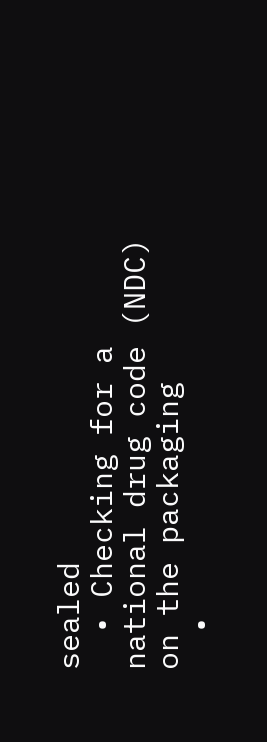sealed
  • Checking for a national drug code (NDC) on the packaging
  •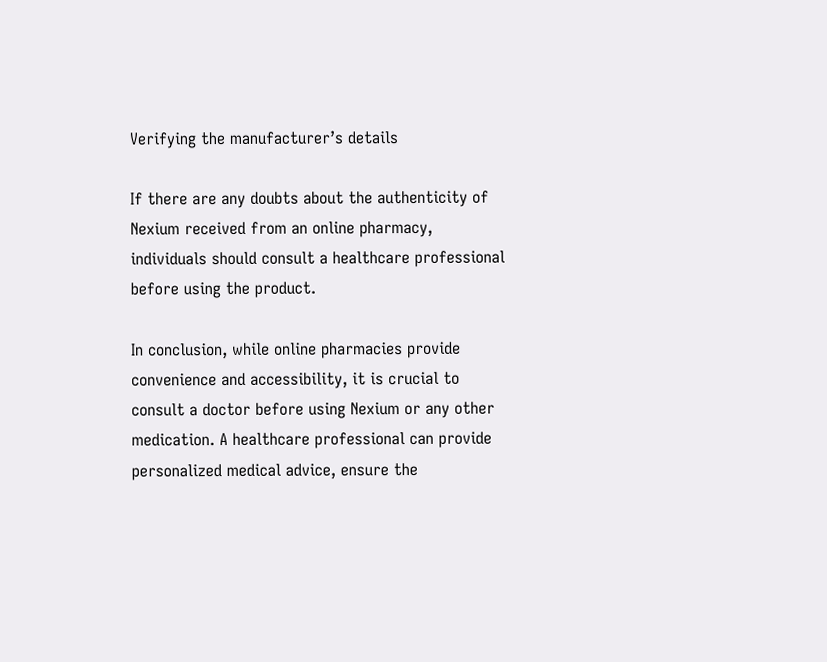Verifying the manufacturer’s details

If there are any doubts about the authenticity of Nexium received from an online pharmacy, individuals should consult a healthcare professional before using the product.

In conclusion, while online pharmacies provide convenience and accessibility, it is crucial to consult a doctor before using Nexium or any other medication. A healthcare professional can provide personalized medical advice, ensure the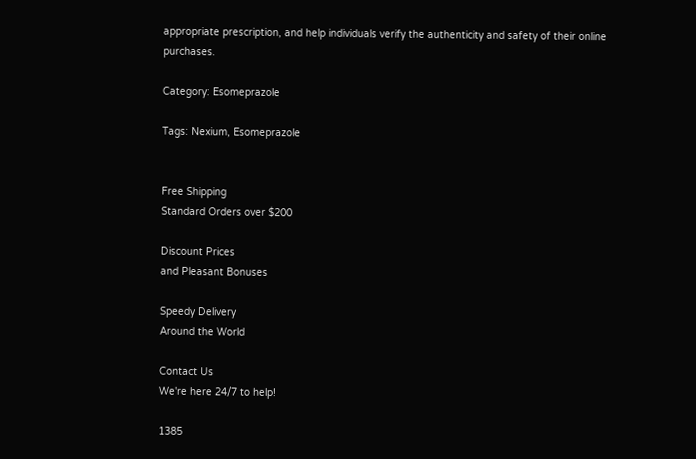appropriate prescription, and help individuals verify the authenticity and safety of their online purchases.

Category: Esomeprazole

Tags: Nexium, Esomeprazole


Free Shipping
Standard Orders over $200

Discount Prices
and Pleasant Bonuses

Speedy Delivery
Around the World

Contact Us
We're here 24/7 to help!

1385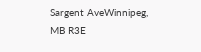Sargent AveWinnipeg, MB R3E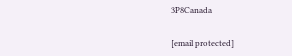3P8Canada


[email protected]